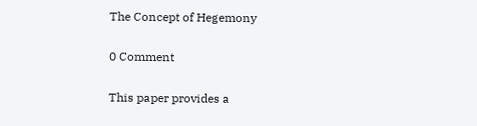The Concept of Hegemony

0 Comment

This paper provides a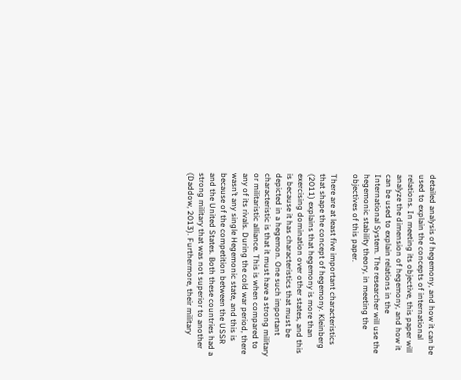detailed analysis of hegemony, and how it can be used to explain the concepts of international relations. In meeting its objective, this paper will analyze the dimension of hegemony, and how it can be used to explain relations in the International System. The researcher will use the hegemonic stability theory, in meeting the objectives of this paper.

There are at least five important characteristics that shape the concept of hegemony. Kleinberg (2011) explains that hegemony is more than exercising domination over other states, and this is because it has characteristics that must be depicted in a hegemon. One such important characteristic is that it must have a strong military or militaristic alliance. This is when compared to any of its rivals. During the cold war period, there wasn’t any single Hegemonic state, and this is because of the competition between the USSR and the United States. Both these countries had a strong military that was not superior to another (Daddow, 2013). Furthermore, their military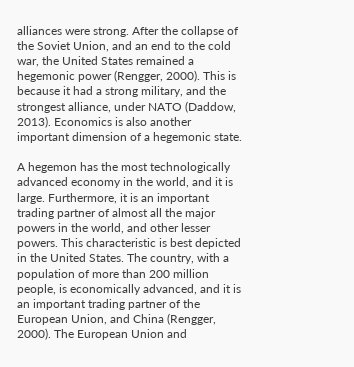alliances were strong. After the collapse of the Soviet Union, and an end to the cold war, the United States remained a hegemonic power (Rengger, 2000). This is because it had a strong military, and the strongest alliance, under NATO (Daddow, 2013). Economics is also another important dimension of a hegemonic state.

A hegemon has the most technologically advanced economy in the world, and it is large. Furthermore, it is an important trading partner of almost all the major powers in the world, and other lesser powers. This characteristic is best depicted in the United States. The country, with a population of more than 200 million people, is economically advanced, and it is an important trading partner of the European Union, and China (Rengger, 2000). The European Union and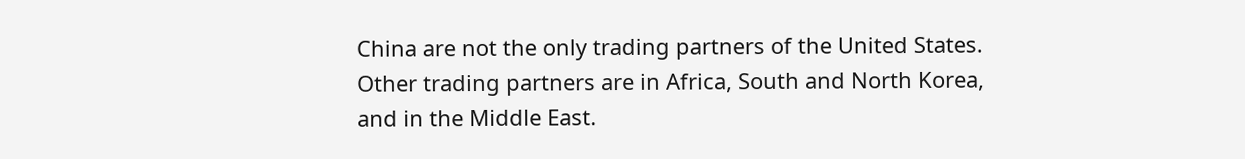China are not the only trading partners of the United States. Other trading partners are in Africa, South and North Korea, and in the Middle East.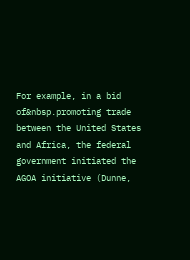For example, in a bid of&nbsp.promoting trade between the United States and Africa, the federal government initiated the AGOA initiative (Dunne,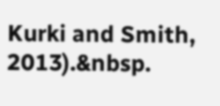Kurki and Smith, 2013).&nbsp.